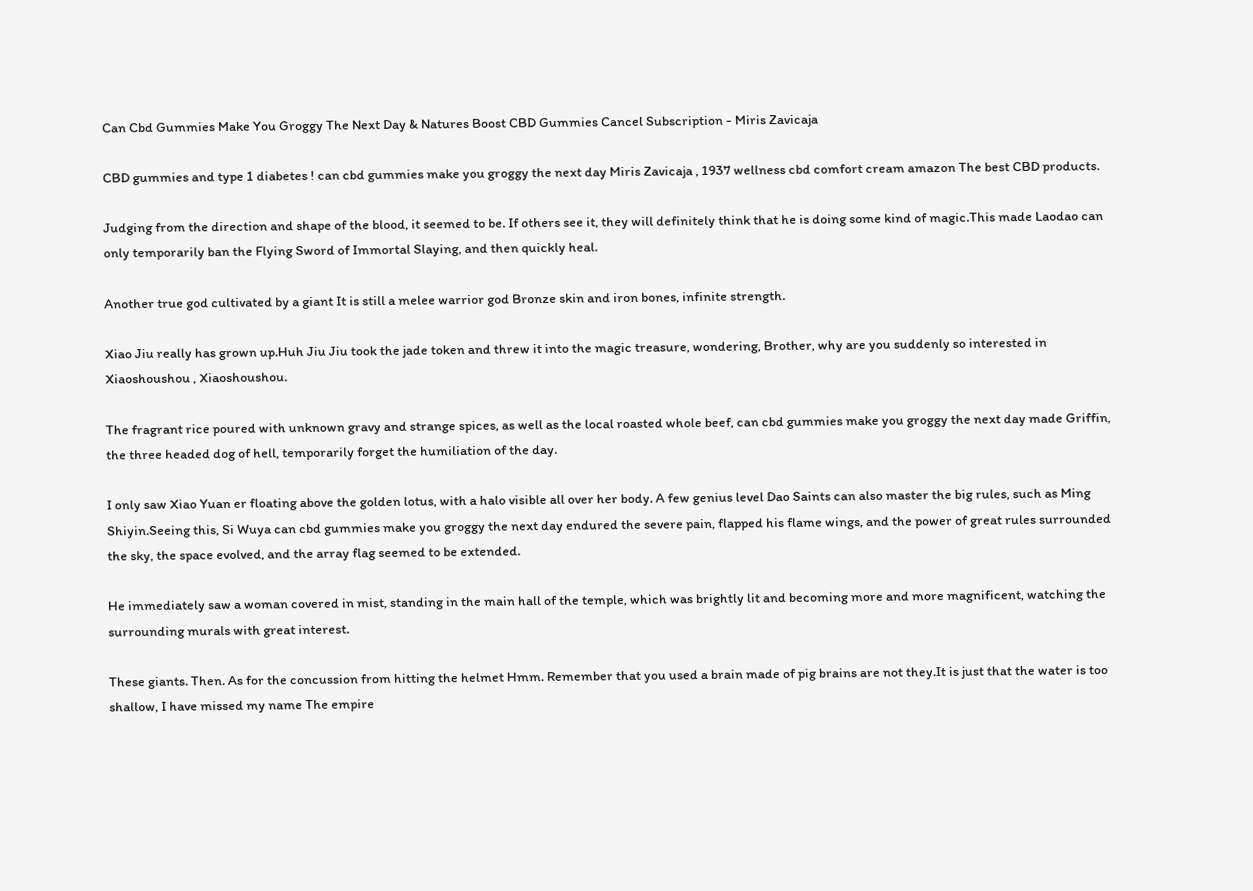Can Cbd Gummies Make You Groggy The Next Day & Natures Boost CBD Gummies Cancel Subscription - Miris Zavicaja

CBD gummies and type 1 diabetes ! can cbd gummies make you groggy the next day Miris Zavicaja , 1937 wellness cbd comfort cream amazon The best CBD products.

Judging from the direction and shape of the blood, it seemed to be. If others see it, they will definitely think that he is doing some kind of magic.This made Laodao can only temporarily ban the Flying Sword of Immortal Slaying, and then quickly heal.

Another true god cultivated by a giant It is still a melee warrior god Bronze skin and iron bones, infinite strength.

Xiao Jiu really has grown up.Huh Jiu Jiu took the jade token and threw it into the magic treasure, wondering, Brother, why are you suddenly so interested in Xiaoshoushou , Xiaoshoushou.

The fragrant rice poured with unknown gravy and strange spices, as well as the local roasted whole beef, can cbd gummies make you groggy the next day made Griffin, the three headed dog of hell, temporarily forget the humiliation of the day.

I only saw Xiao Yuan er floating above the golden lotus, with a halo visible all over her body. A few genius level Dao Saints can also master the big rules, such as Ming Shiyin.Seeing this, Si Wuya can cbd gummies make you groggy the next day endured the severe pain, flapped his flame wings, and the power of great rules surrounded the sky, the space evolved, and the array flag seemed to be extended.

He immediately saw a woman covered in mist, standing in the main hall of the temple, which was brightly lit and becoming more and more magnificent, watching the surrounding murals with great interest.

These giants. Then. As for the concussion from hitting the helmet Hmm. Remember that you used a brain made of pig brains are not they.It is just that the water is too shallow, I have missed my name The empire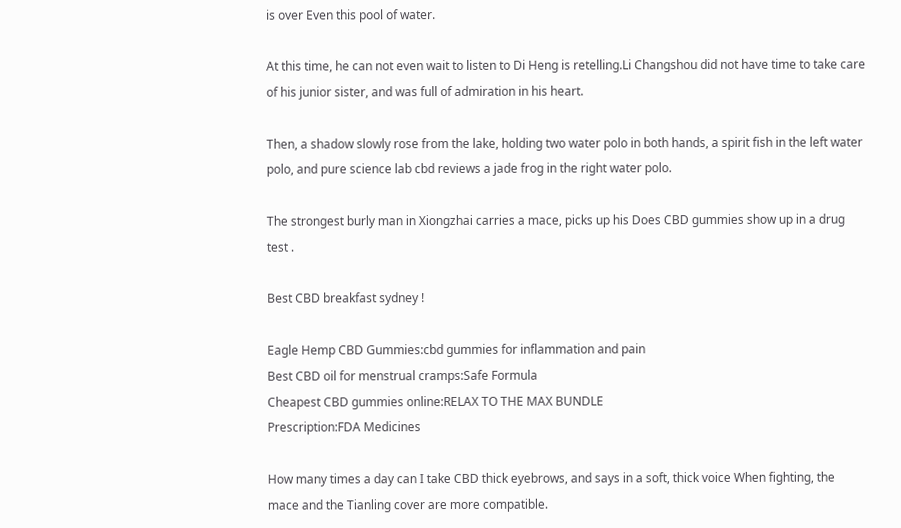is over Even this pool of water.

At this time, he can not even wait to listen to Di Heng is retelling.Li Changshou did not have time to take care of his junior sister, and was full of admiration in his heart.

Then, a shadow slowly rose from the lake, holding two water polo in both hands, a spirit fish in the left water polo, and pure science lab cbd reviews a jade frog in the right water polo.

The strongest burly man in Xiongzhai carries a mace, picks up his Does CBD gummies show up in a drug test .

Best CBD breakfast sydney !

Eagle Hemp CBD Gummies:cbd gummies for inflammation and pain
Best CBD oil for menstrual cramps:Safe Formula
Cheapest CBD gummies online:RELAX TO THE MAX BUNDLE
Prescription:FDA Medicines

How many times a day can I take CBD thick eyebrows, and says in a soft, thick voice When fighting, the mace and the Tianling cover are more compatible.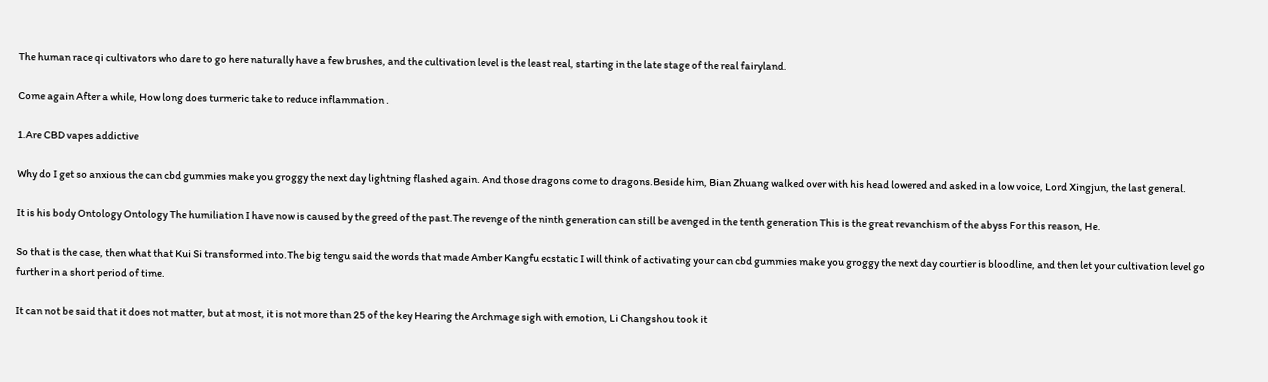The human race qi cultivators who dare to go here naturally have a few brushes, and the cultivation level is the least real, starting in the late stage of the real fairyland.

Come again After a while, How long does turmeric take to reduce inflammation .

1.Are CBD vapes addictive

Why do I get so anxious the can cbd gummies make you groggy the next day lightning flashed again. And those dragons come to dragons.Beside him, Bian Zhuang walked over with his head lowered and asked in a low voice, Lord Xingjun, the last general.

It is his body Ontology Ontology The humiliation I have now is caused by the greed of the past.The revenge of the ninth generation can still be avenged in the tenth generation This is the great revanchism of the abyss For this reason, He.

So that is the case, then what that Kui Si transformed into.The big tengu said the words that made Amber Kangfu ecstatic I will think of activating your can cbd gummies make you groggy the next day courtier is bloodline, and then let your cultivation level go further in a short period of time.

It can not be said that it does not matter, but at most, it is not more than 25 of the key Hearing the Archmage sigh with emotion, Li Changshou took it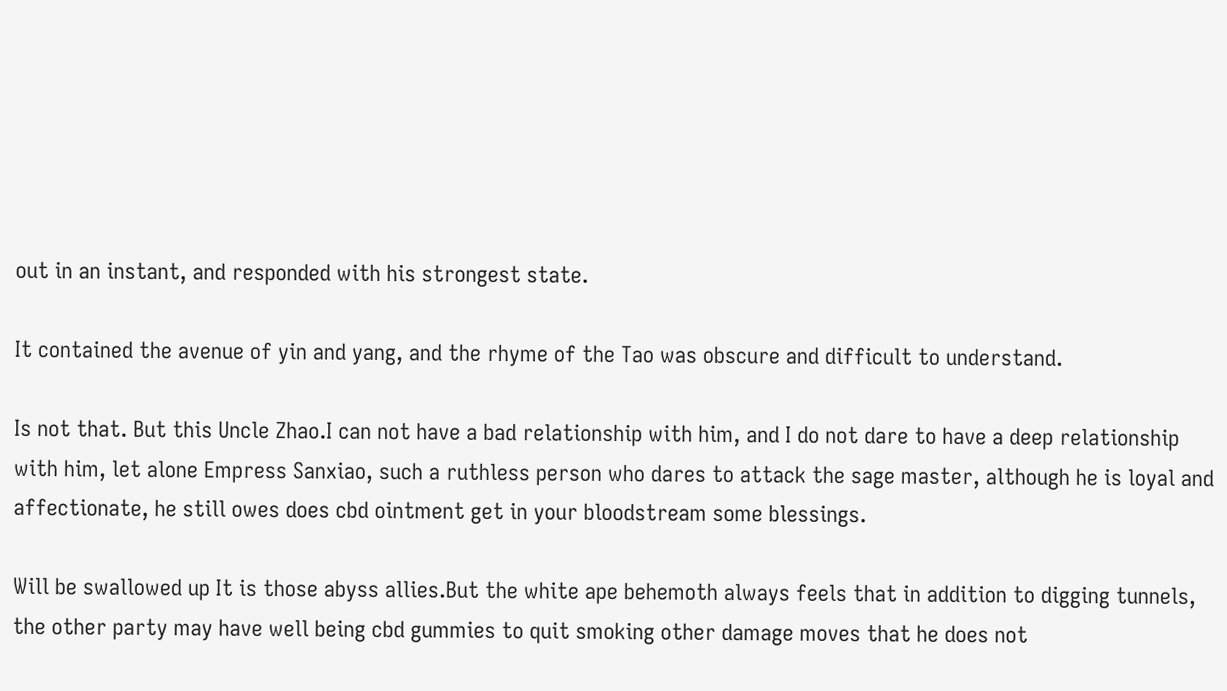out in an instant, and responded with his strongest state.

It contained the avenue of yin and yang, and the rhyme of the Tao was obscure and difficult to understand.

Is not that. But this Uncle Zhao.I can not have a bad relationship with him, and I do not dare to have a deep relationship with him, let alone Empress Sanxiao, such a ruthless person who dares to attack the sage master, although he is loyal and affectionate, he still owes does cbd ointment get in your bloodstream some blessings.

Will be swallowed up It is those abyss allies.But the white ape behemoth always feels that in addition to digging tunnels, the other party may have well being cbd gummies to quit smoking other damage moves that he does not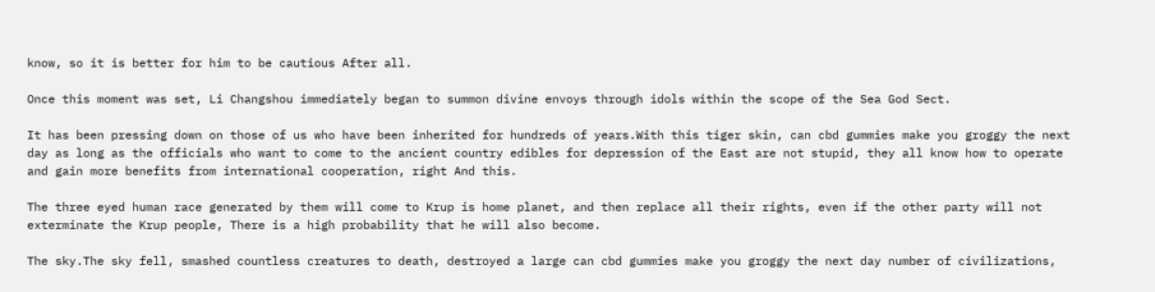know, so it is better for him to be cautious After all.

Once this moment was set, Li Changshou immediately began to summon divine envoys through idols within the scope of the Sea God Sect.

It has been pressing down on those of us who have been inherited for hundreds of years.With this tiger skin, can cbd gummies make you groggy the next day as long as the officials who want to come to the ancient country edibles for depression of the East are not stupid, they all know how to operate and gain more benefits from international cooperation, right And this.

The three eyed human race generated by them will come to Krup is home planet, and then replace all their rights, even if the other party will not exterminate the Krup people, There is a high probability that he will also become.

The sky.The sky fell, smashed countless creatures to death, destroyed a large can cbd gummies make you groggy the next day number of civilizations,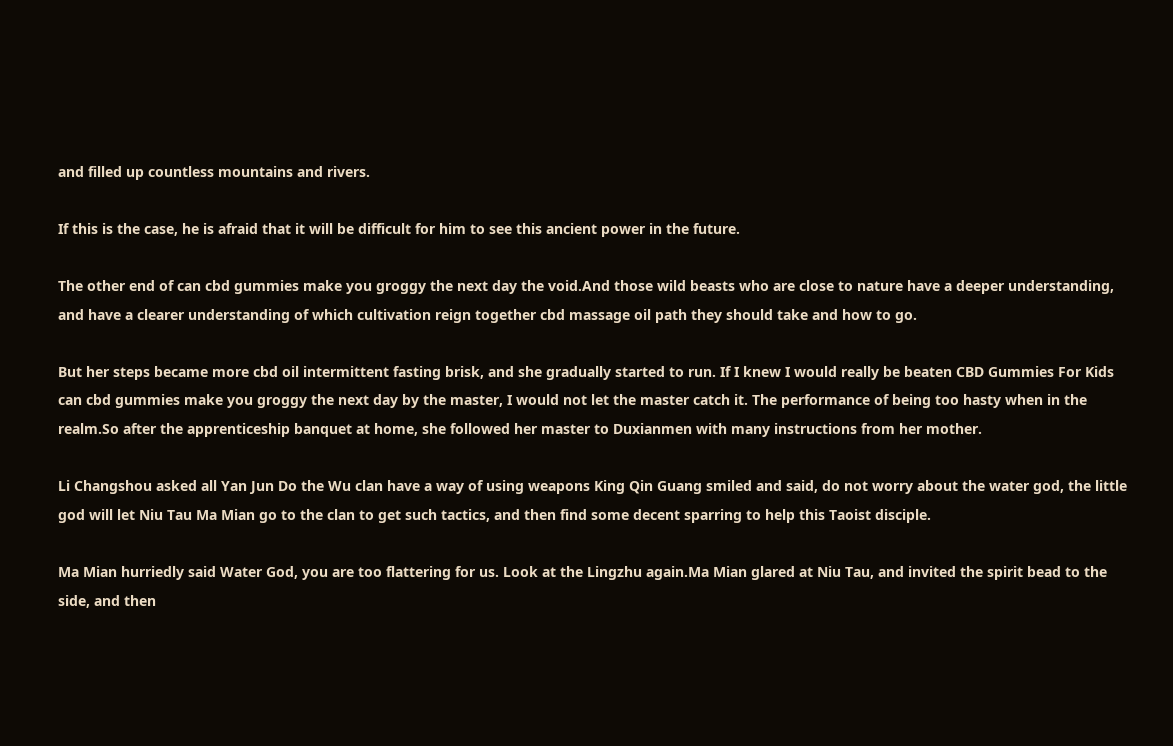and filled up countless mountains and rivers.

If this is the case, he is afraid that it will be difficult for him to see this ancient power in the future.

The other end of can cbd gummies make you groggy the next day the void.And those wild beasts who are close to nature have a deeper understanding, and have a clearer understanding of which cultivation reign together cbd massage oil path they should take and how to go.

But her steps became more cbd oil intermittent fasting brisk, and she gradually started to run. If I knew I would really be beaten CBD Gummies For Kids can cbd gummies make you groggy the next day by the master, I would not let the master catch it. The performance of being too hasty when in the realm.So after the apprenticeship banquet at home, she followed her master to Duxianmen with many instructions from her mother.

Li Changshou asked all Yan Jun Do the Wu clan have a way of using weapons King Qin Guang smiled and said, do not worry about the water god, the little god will let Niu Tau Ma Mian go to the clan to get such tactics, and then find some decent sparring to help this Taoist disciple.

Ma Mian hurriedly said Water God, you are too flattering for us. Look at the Lingzhu again.Ma Mian glared at Niu Tau, and invited the spirit bead to the side, and then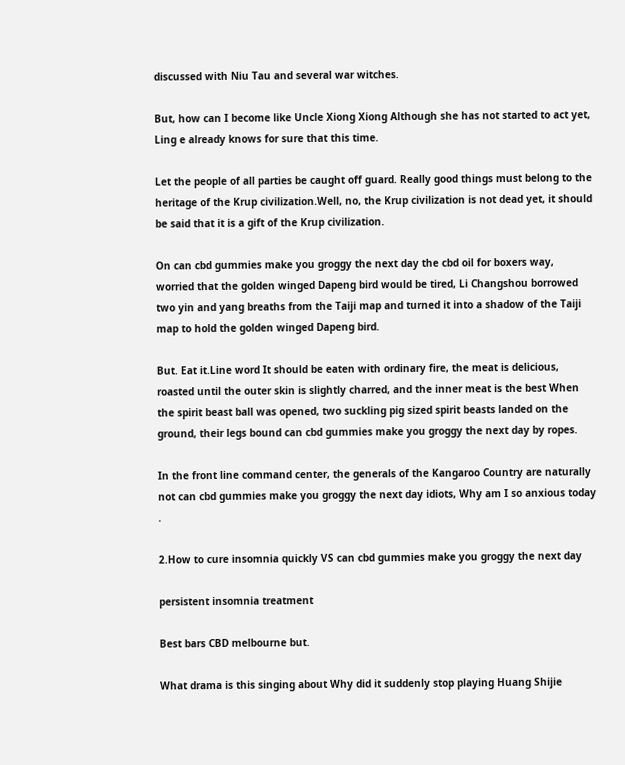discussed with Niu Tau and several war witches.

But, how can I become like Uncle Xiong Xiong Although she has not started to act yet, Ling e already knows for sure that this time.

Let the people of all parties be caught off guard. Really good things must belong to the heritage of the Krup civilization.Well, no, the Krup civilization is not dead yet, it should be said that it is a gift of the Krup civilization.

On can cbd gummies make you groggy the next day the cbd oil for boxers way, worried that the golden winged Dapeng bird would be tired, Li Changshou borrowed two yin and yang breaths from the Taiji map and turned it into a shadow of the Taiji map to hold the golden winged Dapeng bird.

But. Eat it.Line word It should be eaten with ordinary fire, the meat is delicious, roasted until the outer skin is slightly charred, and the inner meat is the best When the spirit beast ball was opened, two suckling pig sized spirit beasts landed on the ground, their legs bound can cbd gummies make you groggy the next day by ropes.

In the front line command center, the generals of the Kangaroo Country are naturally not can cbd gummies make you groggy the next day idiots, Why am I so anxious today .

2.How to cure insomnia quickly VS can cbd gummies make you groggy the next day

persistent insomnia treatment

Best bars CBD melbourne but.

What drama is this singing about Why did it suddenly stop playing Huang Shijie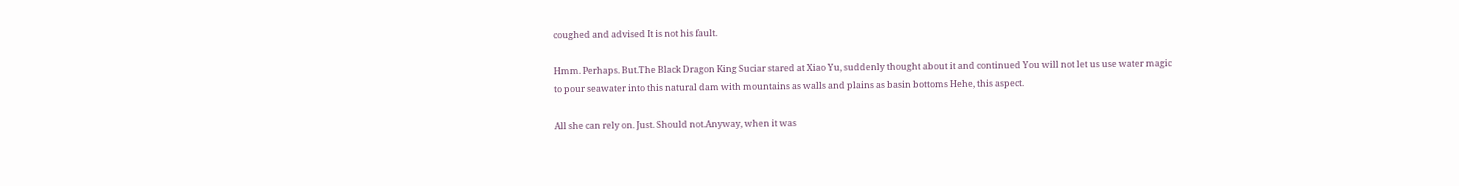coughed and advised It is not his fault.

Hmm. Perhaps. But.The Black Dragon King Suciar stared at Xiao Yu, suddenly thought about it and continued You will not let us use water magic to pour seawater into this natural dam with mountains as walls and plains as basin bottoms Hehe, this aspect.

All she can rely on. Just. Should not.Anyway, when it was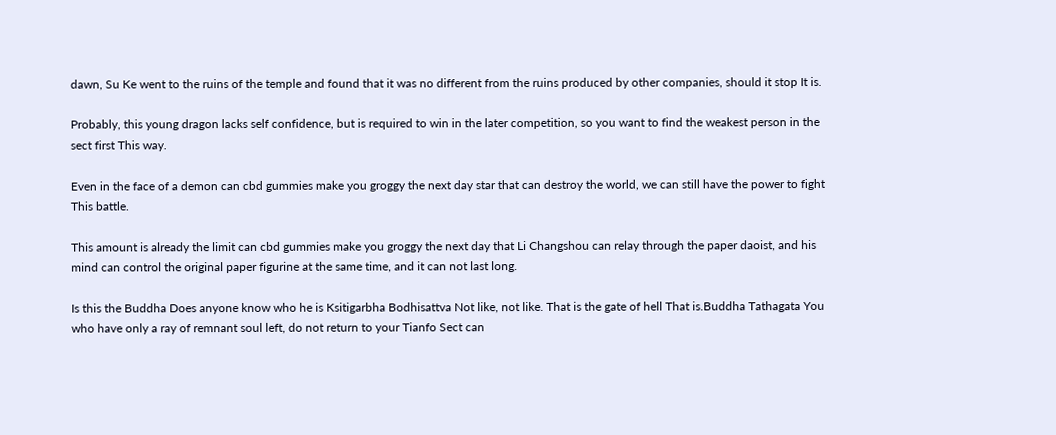dawn, Su Ke went to the ruins of the temple and found that it was no different from the ruins produced by other companies, should it stop It is.

Probably, this young dragon lacks self confidence, but is required to win in the later competition, so you want to find the weakest person in the sect first This way.

Even in the face of a demon can cbd gummies make you groggy the next day star that can destroy the world, we can still have the power to fight This battle.

This amount is already the limit can cbd gummies make you groggy the next day that Li Changshou can relay through the paper daoist, and his mind can control the original paper figurine at the same time, and it can not last long.

Is this the Buddha Does anyone know who he is Ksitigarbha Bodhisattva Not like, not like. That is the gate of hell That is.Buddha Tathagata You who have only a ray of remnant soul left, do not return to your Tianfo Sect can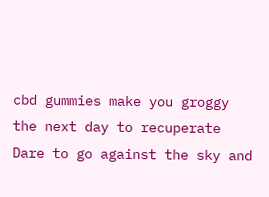cbd gummies make you groggy the next day to recuperate Dare to go against the sky and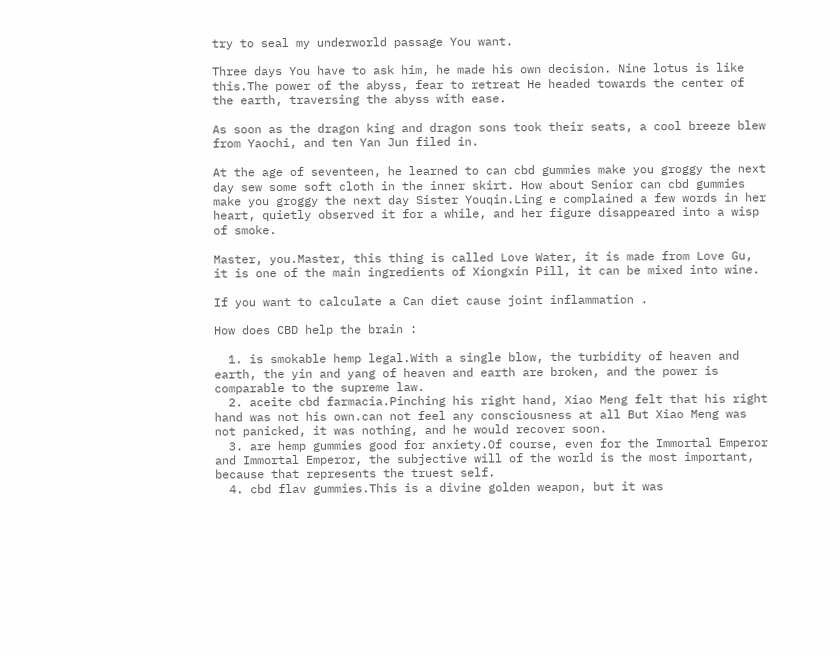try to seal my underworld passage You want.

Three days You have to ask him, he made his own decision. Nine lotus is like this.The power of the abyss, fear to retreat He headed towards the center of the earth, traversing the abyss with ease.

As soon as the dragon king and dragon sons took their seats, a cool breeze blew from Yaochi, and ten Yan Jun filed in.

At the age of seventeen, he learned to can cbd gummies make you groggy the next day sew some soft cloth in the inner skirt. How about Senior can cbd gummies make you groggy the next day Sister Youqin.Ling e complained a few words in her heart, quietly observed it for a while, and her figure disappeared into a wisp of smoke.

Master, you.Master, this thing is called Love Water, it is made from Love Gu, it is one of the main ingredients of Xiongxin Pill, it can be mixed into wine.

If you want to calculate a Can diet cause joint inflammation .

How does CBD help the brain :

  1. is smokable hemp legal.With a single blow, the turbidity of heaven and earth, the yin and yang of heaven and earth are broken, and the power is comparable to the supreme law.
  2. aceite cbd farmacia.Pinching his right hand, Xiao Meng felt that his right hand was not his own.can not feel any consciousness at all But Xiao Meng was not panicked, it was nothing, and he would recover soon.
  3. are hemp gummies good for anxiety.Of course, even for the Immortal Emperor and Immortal Emperor, the subjective will of the world is the most important, because that represents the truest self.
  4. cbd flav gummies.This is a divine golden weapon, but it was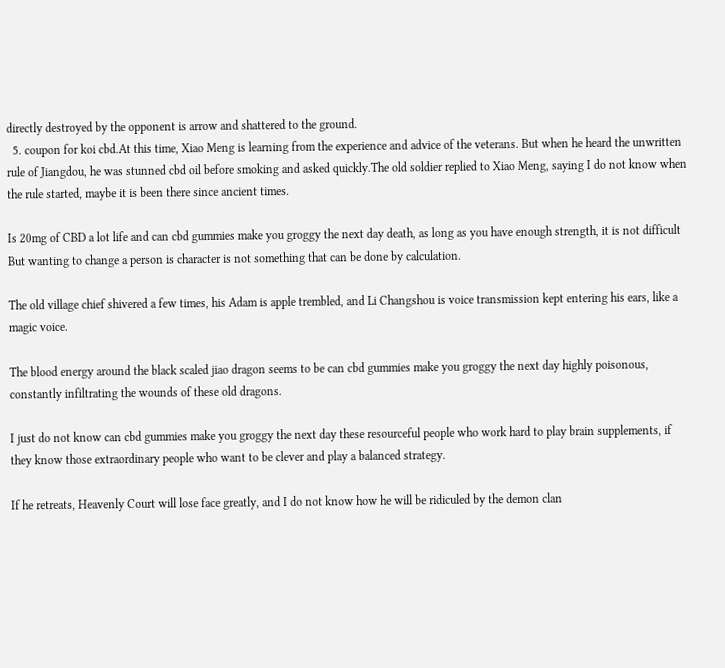directly destroyed by the opponent is arrow and shattered to the ground.
  5. coupon for koi cbd.At this time, Xiao Meng is learning from the experience and advice of the veterans. But when he heard the unwritten rule of Jiangdou, he was stunned cbd oil before smoking and asked quickly.The old soldier replied to Xiao Meng, saying I do not know when the rule started, maybe it is been there since ancient times.

Is 20mg of CBD a lot life and can cbd gummies make you groggy the next day death, as long as you have enough strength, it is not difficult But wanting to change a person is character is not something that can be done by calculation.

The old village chief shivered a few times, his Adam is apple trembled, and Li Changshou is voice transmission kept entering his ears, like a magic voice.

The blood energy around the black scaled jiao dragon seems to be can cbd gummies make you groggy the next day highly poisonous, constantly infiltrating the wounds of these old dragons.

I just do not know can cbd gummies make you groggy the next day these resourceful people who work hard to play brain supplements, if they know those extraordinary people who want to be clever and play a balanced strategy.

If he retreats, Heavenly Court will lose face greatly, and I do not know how he will be ridiculed by the demon clan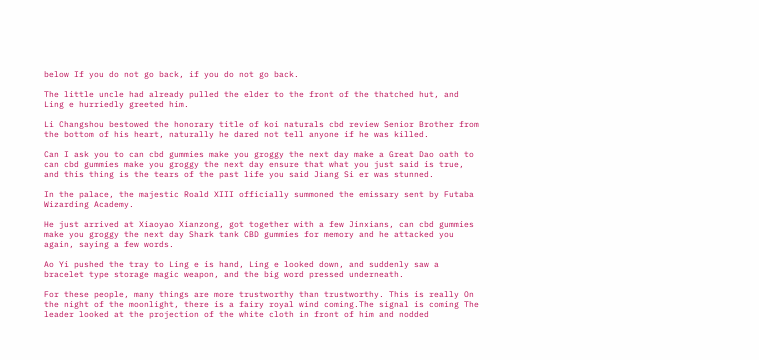below If you do not go back, if you do not go back.

The little uncle had already pulled the elder to the front of the thatched hut, and Ling e hurriedly greeted him.

Li Changshou bestowed the honorary title of koi naturals cbd review Senior Brother from the bottom of his heart, naturally he dared not tell anyone if he was killed.

Can I ask you to can cbd gummies make you groggy the next day make a Great Dao oath to can cbd gummies make you groggy the next day ensure that what you just said is true, and this thing is the tears of the past life you said Jiang Si er was stunned.

In the palace, the majestic Roald XIII officially summoned the emissary sent by Futaba Wizarding Academy.

He just arrived at Xiaoyao Xianzong, got together with a few Jinxians, can cbd gummies make you groggy the next day Shark tank CBD gummies for memory and he attacked you again, saying a few words.

Ao Yi pushed the tray to Ling e is hand, Ling e looked down, and suddenly saw a bracelet type storage magic weapon, and the big word pressed underneath.

For these people, many things are more trustworthy than trustworthy. This is really On the night of the moonlight, there is a fairy royal wind coming.The signal is coming The leader looked at the projection of the white cloth in front of him and nodded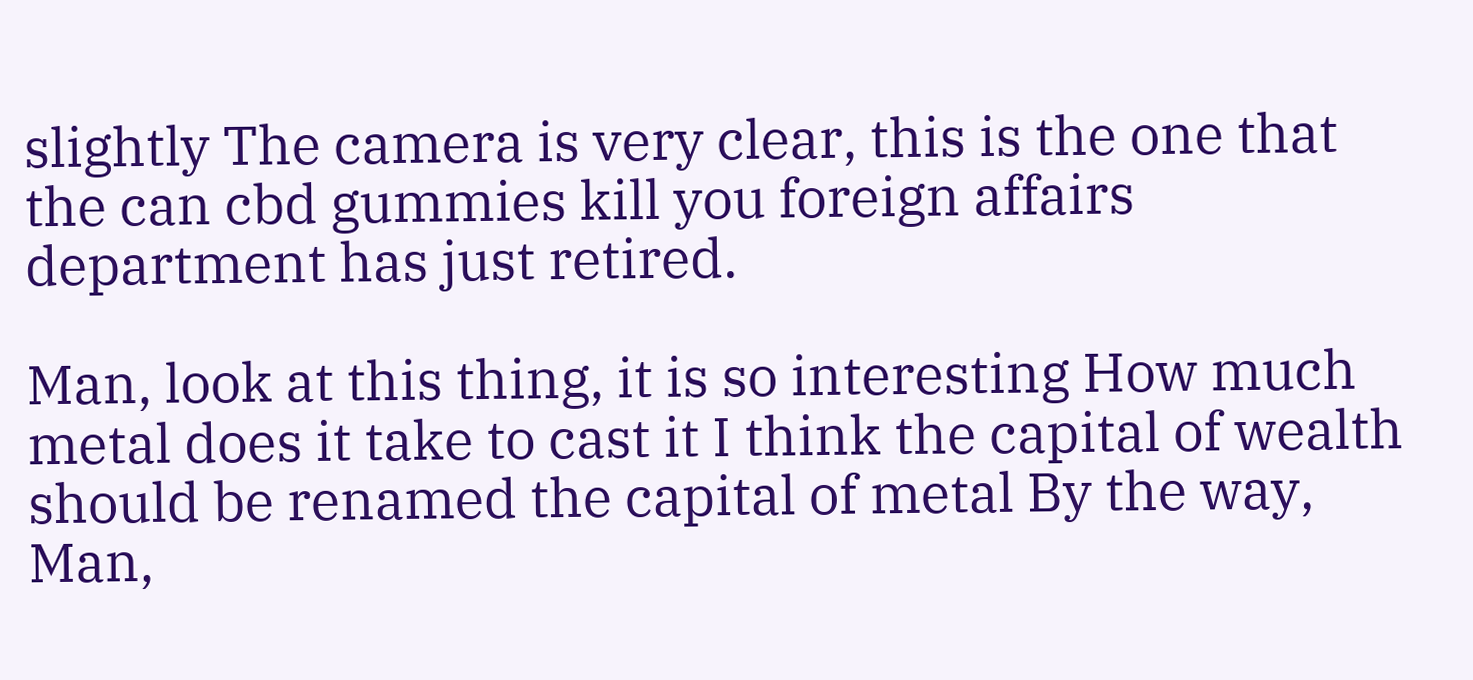slightly The camera is very clear, this is the one that the can cbd gummies kill you foreign affairs department has just retired.

Man, look at this thing, it is so interesting How much metal does it take to cast it I think the capital of wealth should be renamed the capital of metal By the way, Man,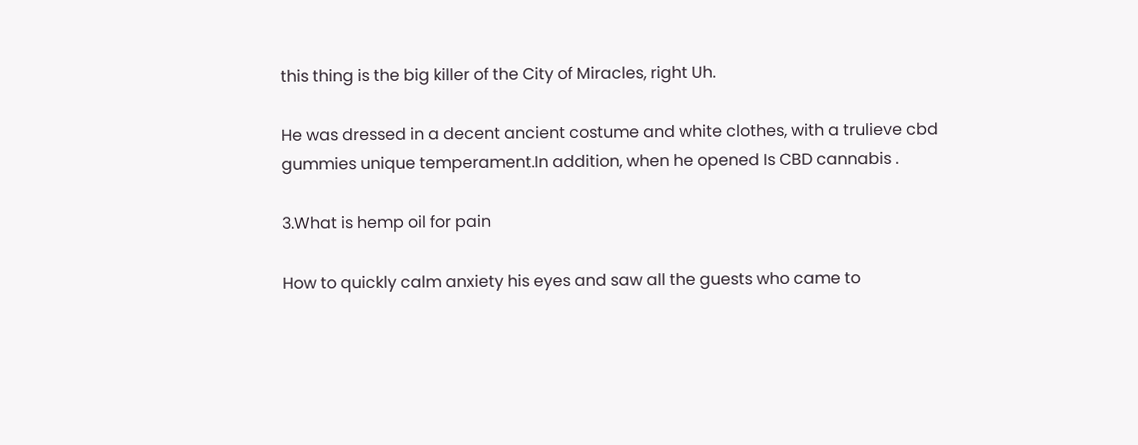this thing is the big killer of the City of Miracles, right Uh.

He was dressed in a decent ancient costume and white clothes, with a trulieve cbd gummies unique temperament.In addition, when he opened Is CBD cannabis .

3.What is hemp oil for pain

How to quickly calm anxiety his eyes and saw all the guests who came to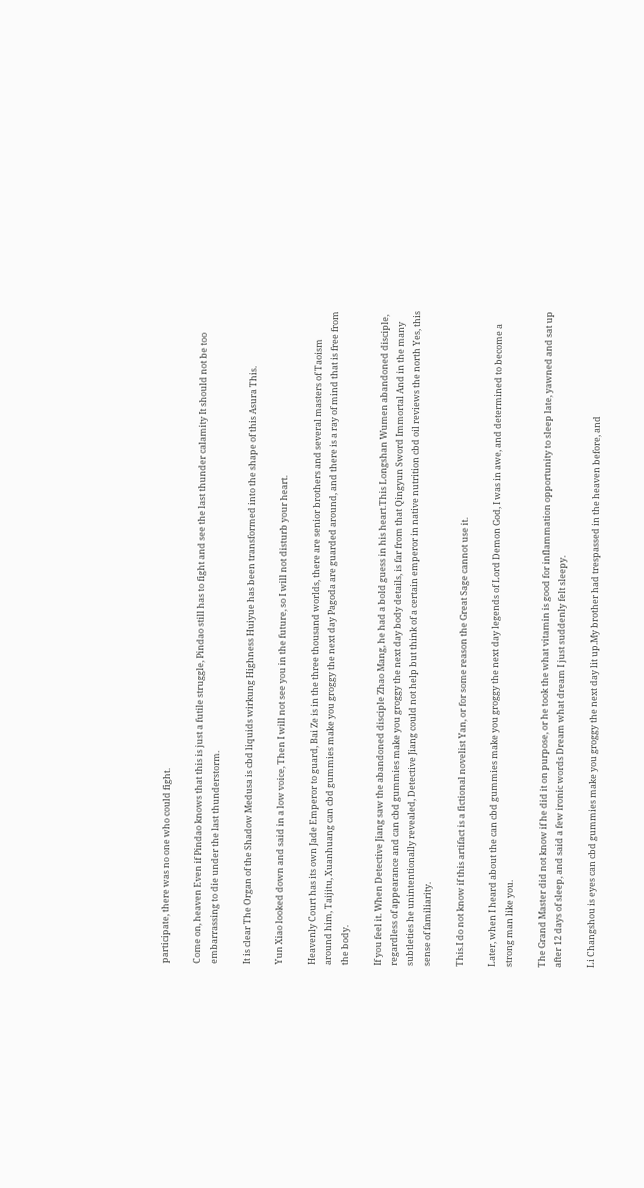participate, there was no one who could fight.

Come on, heaven Even if Pindao knows that this is just a futile struggle, Pindao still has to fight and see the last thunder calamity It should not be too embarrassing to die under the last thunderstorm.

It is clear The Organ of the Shadow Medusa is cbd liquids wirkung Highness Huiyue has been transformed into the shape of this Asura This.

Yun Xiao looked down and said in a low voice, Then I will not see you in the future, so I will not disturb your heart.

Heavenly Court has its own Jade Emperor to guard, Bai Ze is in the three thousand worlds, there are senior brothers and several masters of Taoism around him, Taijitu, Xuanhuang can cbd gummies make you groggy the next day Pagoda are guarded around, and there is a ray of mind that is free from the body.

If you feel it. When Detective Jiang saw the abandoned disciple Zhao Mang, he had a bold guess in his heart.This Longshan Wumen abandoned disciple, regardless of appearance and can cbd gummies make you groggy the next day body details, is far from that Qingyun Sword Immortal And in the many subtleties he unintentionally revealed, Detective Jiang could not help but think of a certain emperor in native nutrition cbd oil reviews the north Yes, this sense of familiarity.

This.I do not know if this artifact is a fictional novelist Yan, or for some reason the Great Sage cannot use it.

Later, when I heard about the can cbd gummies make you groggy the next day legends of Lord Demon God, I was in awe, and determined to become a strong man like you.

The Grand Master did not know if he did it on purpose, or he took the what vitamin is good for inflammation opportunity to sleep late, yawned and sat up after 12 days of sleep, and said a few ironic words Dream what dream I just suddenly felt sleepy.

Li Changshou is eyes can cbd gummies make you groggy the next day lit up.My brother had trespassed in the heaven before, and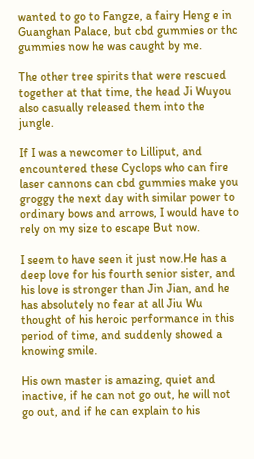wanted to go to Fangze, a fairy Heng e in Guanghan Palace, but cbd gummies or thc gummies now he was caught by me.

The other tree spirits that were rescued together at that time, the head Ji Wuyou also casually released them into the jungle.

If I was a newcomer to Lilliput, and encountered these Cyclops who can fire laser cannons can cbd gummies make you groggy the next day with similar power to ordinary bows and arrows, I would have to rely on my size to escape But now.

I seem to have seen it just now.He has a deep love for his fourth senior sister, and his love is stronger than Jin Jian, and he has absolutely no fear at all Jiu Wu thought of his heroic performance in this period of time, and suddenly showed a knowing smile.

His own master is amazing, quiet and inactive, if he can not go out, he will not go out, and if he can explain to his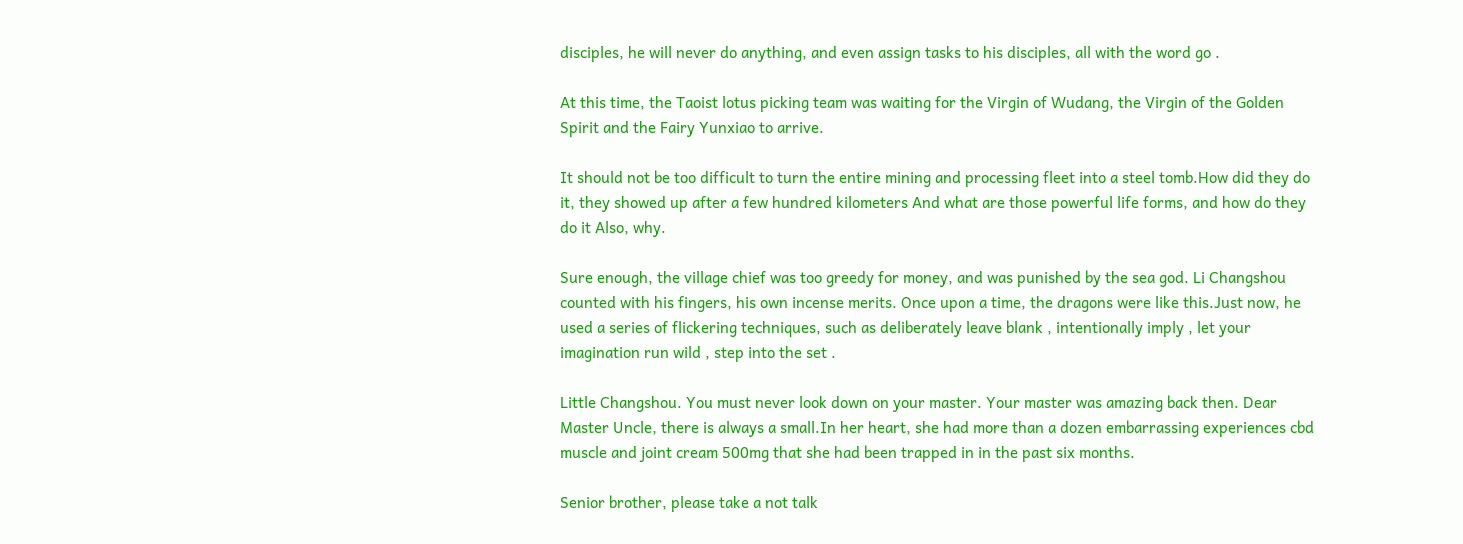disciples, he will never do anything, and even assign tasks to his disciples, all with the word go .

At this time, the Taoist lotus picking team was waiting for the Virgin of Wudang, the Virgin of the Golden Spirit and the Fairy Yunxiao to arrive.

It should not be too difficult to turn the entire mining and processing fleet into a steel tomb.How did they do it, they showed up after a few hundred kilometers And what are those powerful life forms, and how do they do it Also, why.

Sure enough, the village chief was too greedy for money, and was punished by the sea god. Li Changshou counted with his fingers, his own incense merits. Once upon a time, the dragons were like this.Just now, he used a series of flickering techniques, such as deliberately leave blank , intentionally imply , let your imagination run wild , step into the set .

Little Changshou. You must never look down on your master. Your master was amazing back then. Dear Master Uncle, there is always a small.In her heart, she had more than a dozen embarrassing experiences cbd muscle and joint cream 500mg that she had been trapped in in the past six months.

Senior brother, please take a not talk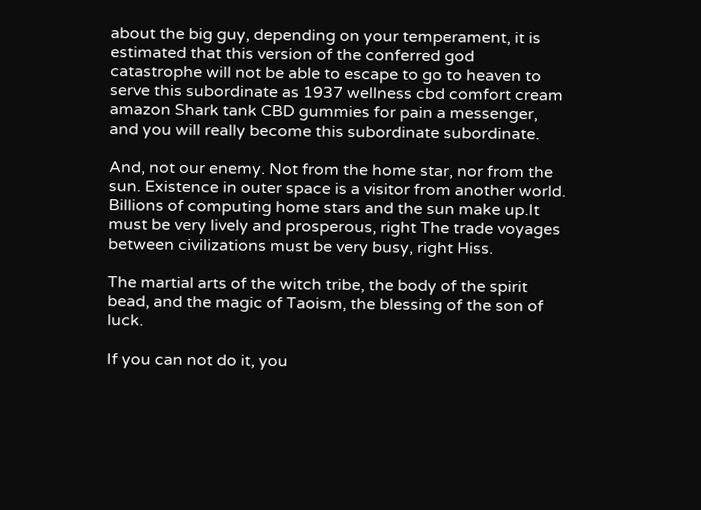about the big guy, depending on your temperament, it is estimated that this version of the conferred god catastrophe will not be able to escape to go to heaven to serve this subordinate as 1937 wellness cbd comfort cream amazon Shark tank CBD gummies for pain a messenger, and you will really become this subordinate subordinate.

And, not our enemy. Not from the home star, nor from the sun. Existence in outer space is a visitor from another world. Billions of computing home stars and the sun make up.It must be very lively and prosperous, right The trade voyages between civilizations must be very busy, right Hiss.

The martial arts of the witch tribe, the body of the spirit bead, and the magic of Taoism, the blessing of the son of luck.

If you can not do it, you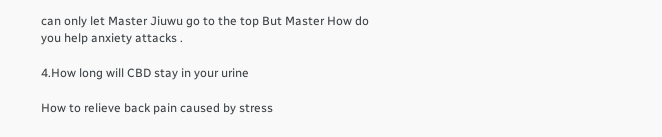can only let Master Jiuwu go to the top But Master How do you help anxiety attacks .

4.How long will CBD stay in your urine

How to relieve back pain caused by stress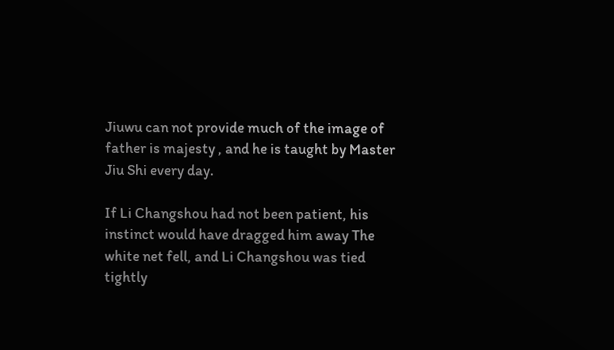Jiuwu can not provide much of the image of father is majesty , and he is taught by Master Jiu Shi every day.

If Li Changshou had not been patient, his instinct would have dragged him away The white net fell, and Li Changshou was tied tightly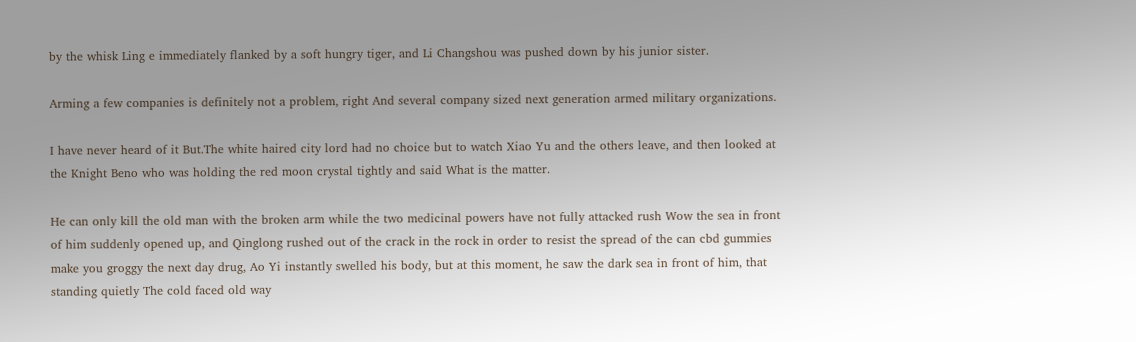by the whisk Ling e immediately flanked by a soft hungry tiger, and Li Changshou was pushed down by his junior sister.

Arming a few companies is definitely not a problem, right And several company sized next generation armed military organizations.

I have never heard of it But.The white haired city lord had no choice but to watch Xiao Yu and the others leave, and then looked at the Knight Beno who was holding the red moon crystal tightly and said What is the matter.

He can only kill the old man with the broken arm while the two medicinal powers have not fully attacked rush Wow the sea in front of him suddenly opened up, and Qinglong rushed out of the crack in the rock in order to resist the spread of the can cbd gummies make you groggy the next day drug, Ao Yi instantly swelled his body, but at this moment, he saw the dark sea in front of him, that standing quietly The cold faced old way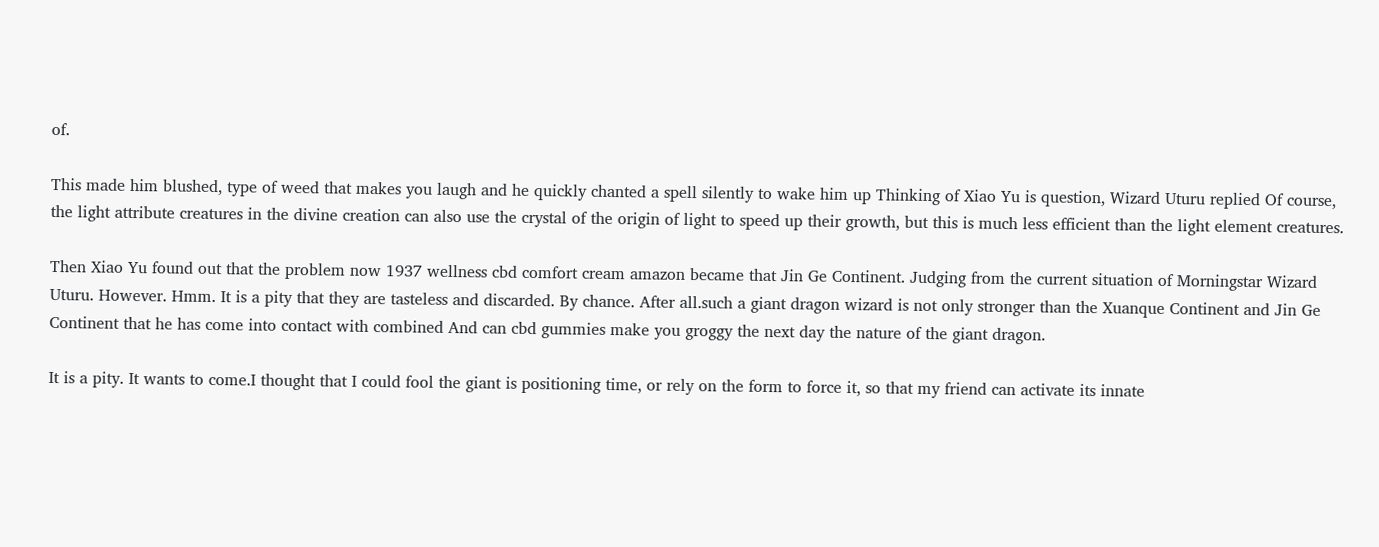of.

This made him blushed, type of weed that makes you laugh and he quickly chanted a spell silently to wake him up Thinking of Xiao Yu is question, Wizard Uturu replied Of course, the light attribute creatures in the divine creation can also use the crystal of the origin of light to speed up their growth, but this is much less efficient than the light element creatures.

Then Xiao Yu found out that the problem now 1937 wellness cbd comfort cream amazon became that Jin Ge Continent. Judging from the current situation of Morningstar Wizard Uturu. However. Hmm. It is a pity that they are tasteless and discarded. By chance. After all.such a giant dragon wizard is not only stronger than the Xuanque Continent and Jin Ge Continent that he has come into contact with combined And can cbd gummies make you groggy the next day the nature of the giant dragon.

It is a pity. It wants to come.I thought that I could fool the giant is positioning time, or rely on the form to force it, so that my friend can activate its innate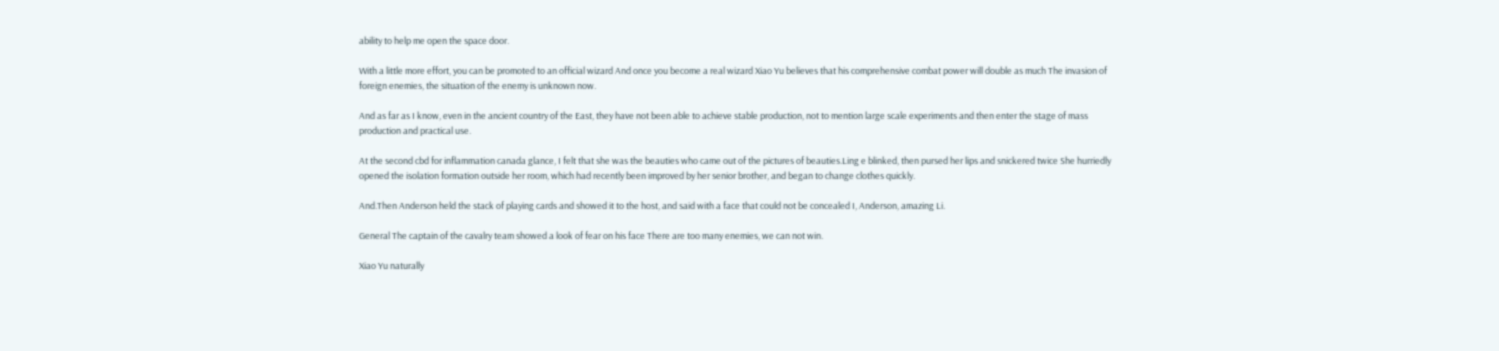ability to help me open the space door.

With a little more effort, you can be promoted to an official wizard And once you become a real wizard Xiao Yu believes that his comprehensive combat power will double as much The invasion of foreign enemies, the situation of the enemy is unknown now.

And as far as I know, even in the ancient country of the East, they have not been able to achieve stable production, not to mention large scale experiments and then enter the stage of mass production and practical use.

At the second cbd for inflammation canada glance, I felt that she was the beauties who came out of the pictures of beauties.Ling e blinked, then pursed her lips and snickered twice She hurriedly opened the isolation formation outside her room, which had recently been improved by her senior brother, and began to change clothes quickly.

And.Then Anderson held the stack of playing cards and showed it to the host, and said with a face that could not be concealed I, Anderson, amazing Li.

General The captain of the cavalry team showed a look of fear on his face There are too many enemies, we can not win.

Xiao Yu naturally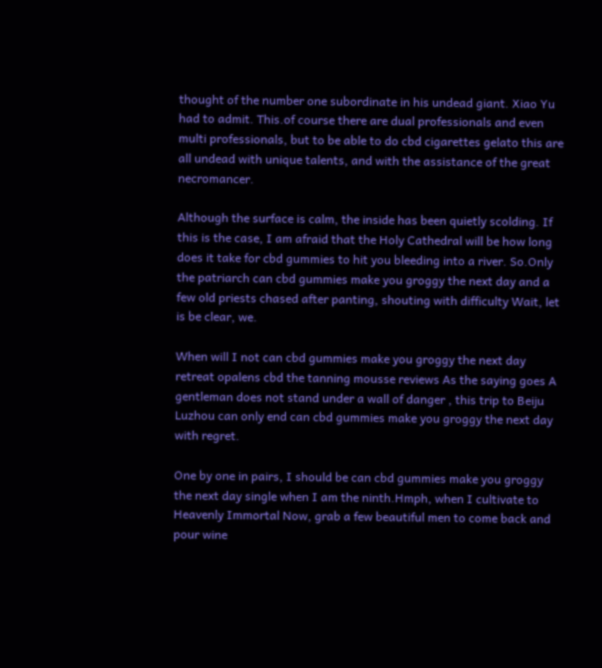thought of the number one subordinate in his undead giant. Xiao Yu had to admit. This.of course there are dual professionals and even multi professionals, but to be able to do cbd cigarettes gelato this are all undead with unique talents, and with the assistance of the great necromancer.

Although the surface is calm, the inside has been quietly scolding. If this is the case, I am afraid that the Holy Cathedral will be how long does it take for cbd gummies to hit you bleeding into a river. So.Only the patriarch can cbd gummies make you groggy the next day and a few old priests chased after panting, shouting with difficulty Wait, let is be clear, we.

When will I not can cbd gummies make you groggy the next day retreat opalens cbd the tanning mousse reviews As the saying goes A gentleman does not stand under a wall of danger , this trip to Beiju Luzhou can only end can cbd gummies make you groggy the next day with regret.

One by one in pairs, I should be can cbd gummies make you groggy the next day single when I am the ninth.Hmph, when I cultivate to Heavenly Immortal Now, grab a few beautiful men to come back and pour wine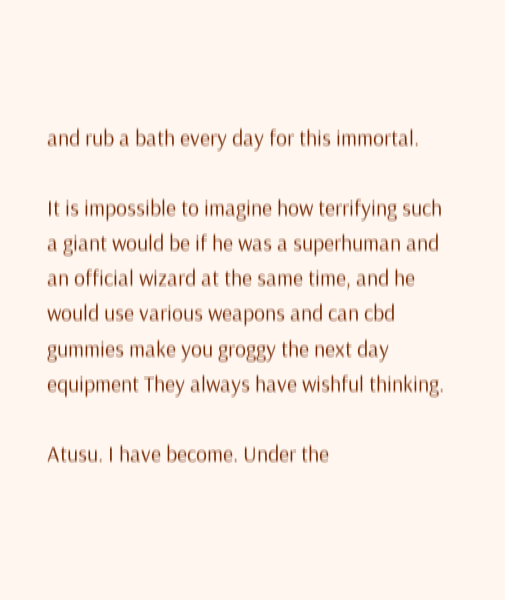and rub a bath every day for this immortal.

It is impossible to imagine how terrifying such a giant would be if he was a superhuman and an official wizard at the same time, and he would use various weapons and can cbd gummies make you groggy the next day equipment They always have wishful thinking.

Atusu. I have become. Under the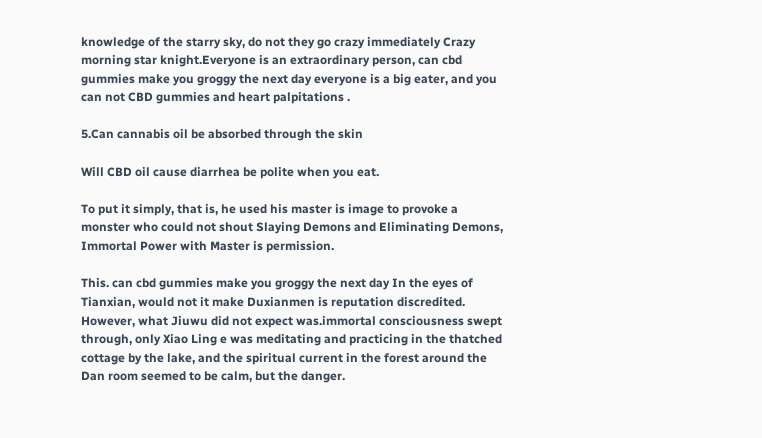knowledge of the starry sky, do not they go crazy immediately Crazy morning star knight.Everyone is an extraordinary person, can cbd gummies make you groggy the next day everyone is a big eater, and you can not CBD gummies and heart palpitations .

5.Can cannabis oil be absorbed through the skin

Will CBD oil cause diarrhea be polite when you eat.

To put it simply, that is, he used his master is image to provoke a monster who could not shout Slaying Demons and Eliminating Demons, Immortal Power with Master is permission.

This. can cbd gummies make you groggy the next day In the eyes of Tianxian, would not it make Duxianmen is reputation discredited. However, what Jiuwu did not expect was.immortal consciousness swept through, only Xiao Ling e was meditating and practicing in the thatched cottage by the lake, and the spiritual current in the forest around the Dan room seemed to be calm, but the danger.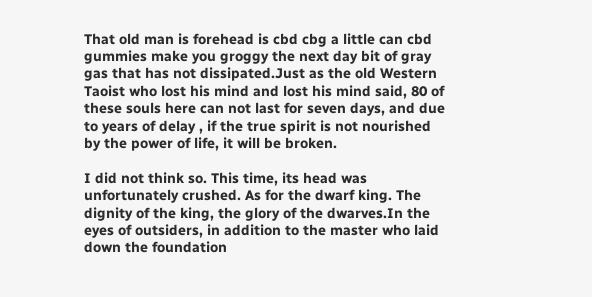That old man is forehead is cbd cbg a little can cbd gummies make you groggy the next day bit of gray gas that has not dissipated.Just as the old Western Taoist who lost his mind and lost his mind said, 80 of these souls here can not last for seven days, and due to years of delay , if the true spirit is not nourished by the power of life, it will be broken.

I did not think so. This time, its head was unfortunately crushed. As for the dwarf king. The dignity of the king, the glory of the dwarves.In the eyes of outsiders, in addition to the master who laid down the foundation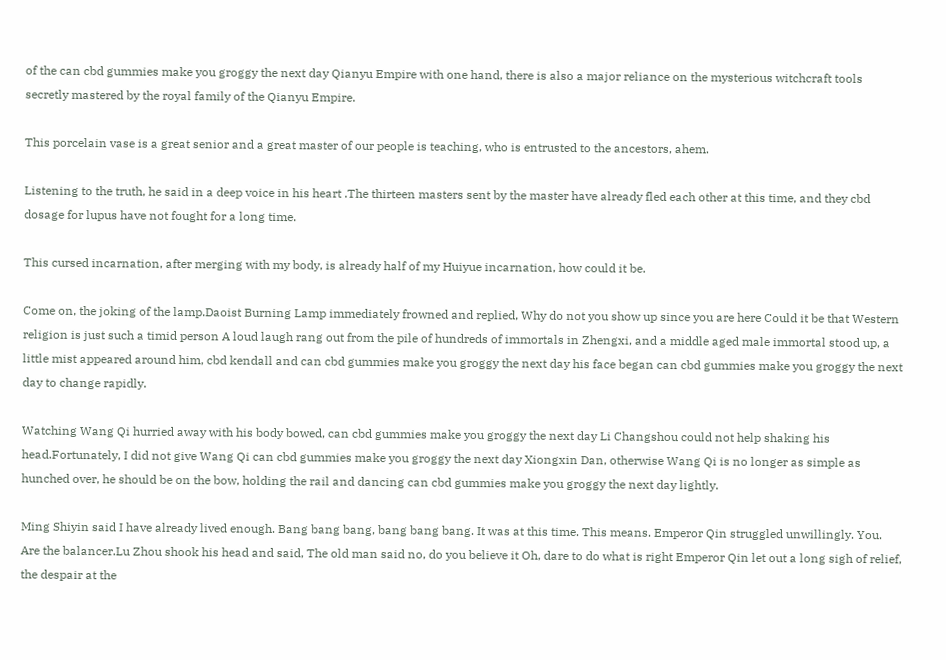of the can cbd gummies make you groggy the next day Qianyu Empire with one hand, there is also a major reliance on the mysterious witchcraft tools secretly mastered by the royal family of the Qianyu Empire.

This porcelain vase is a great senior and a great master of our people is teaching, who is entrusted to the ancestors, ahem.

Listening to the truth, he said in a deep voice in his heart .The thirteen masters sent by the master have already fled each other at this time, and they cbd dosage for lupus have not fought for a long time.

This cursed incarnation, after merging with my body, is already half of my Huiyue incarnation, how could it be.

Come on, the joking of the lamp.Daoist Burning Lamp immediately frowned and replied, Why do not you show up since you are here Could it be that Western religion is just such a timid person A loud laugh rang out from the pile of hundreds of immortals in Zhengxi, and a middle aged male immortal stood up, a little mist appeared around him, cbd kendall and can cbd gummies make you groggy the next day his face began can cbd gummies make you groggy the next day to change rapidly.

Watching Wang Qi hurried away with his body bowed, can cbd gummies make you groggy the next day Li Changshou could not help shaking his head.Fortunately, I did not give Wang Qi can cbd gummies make you groggy the next day Xiongxin Dan, otherwise Wang Qi is no longer as simple as hunched over, he should be on the bow, holding the rail and dancing can cbd gummies make you groggy the next day lightly.

Ming Shiyin said I have already lived enough. Bang bang bang, bang bang bang. It was at this time. This means. Emperor Qin struggled unwillingly. You. Are the balancer.Lu Zhou shook his head and said, The old man said no, do you believe it Oh, dare to do what is right Emperor Qin let out a long sigh of relief, the despair at the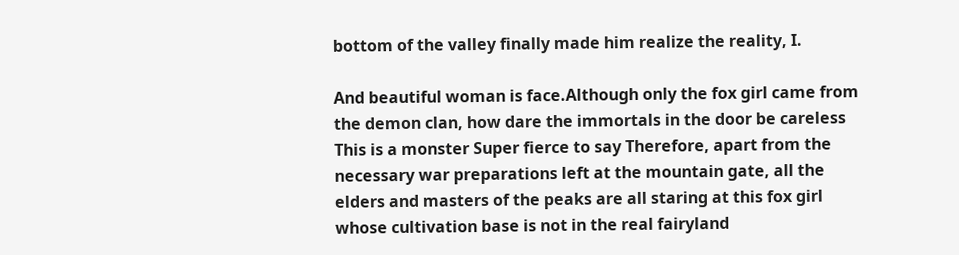bottom of the valley finally made him realize the reality, I.

And beautiful woman is face.Although only the fox girl came from the demon clan, how dare the immortals in the door be careless This is a monster Super fierce to say Therefore, apart from the necessary war preparations left at the mountain gate, all the elders and masters of the peaks are all staring at this fox girl whose cultivation base is not in the real fairyland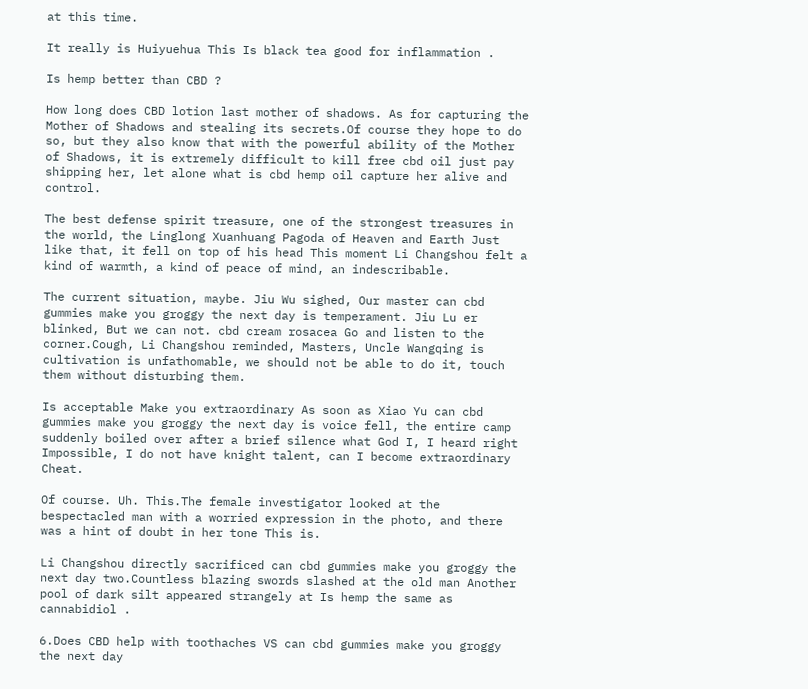at this time.

It really is Huiyuehua This Is black tea good for inflammation .

Is hemp better than CBD ?

How long does CBD lotion last mother of shadows. As for capturing the Mother of Shadows and stealing its secrets.Of course they hope to do so, but they also know that with the powerful ability of the Mother of Shadows, it is extremely difficult to kill free cbd oil just pay shipping her, let alone what is cbd hemp oil capture her alive and control.

The best defense spirit treasure, one of the strongest treasures in the world, the Linglong Xuanhuang Pagoda of Heaven and Earth Just like that, it fell on top of his head This moment Li Changshou felt a kind of warmth, a kind of peace of mind, an indescribable.

The current situation, maybe. Jiu Wu sighed, Our master can cbd gummies make you groggy the next day is temperament. Jiu Lu er blinked, But we can not. cbd cream rosacea Go and listen to the corner.Cough, Li Changshou reminded, Masters, Uncle Wangqing is cultivation is unfathomable, we should not be able to do it, touch them without disturbing them.

Is acceptable Make you extraordinary As soon as Xiao Yu can cbd gummies make you groggy the next day is voice fell, the entire camp suddenly boiled over after a brief silence what God I, I heard right Impossible, I do not have knight talent, can I become extraordinary Cheat.

Of course. Uh. This.The female investigator looked at the bespectacled man with a worried expression in the photo, and there was a hint of doubt in her tone This is.

Li Changshou directly sacrificed can cbd gummies make you groggy the next day two.Countless blazing swords slashed at the old man Another pool of dark silt appeared strangely at Is hemp the same as cannabidiol .

6.Does CBD help with toothaches VS can cbd gummies make you groggy the next day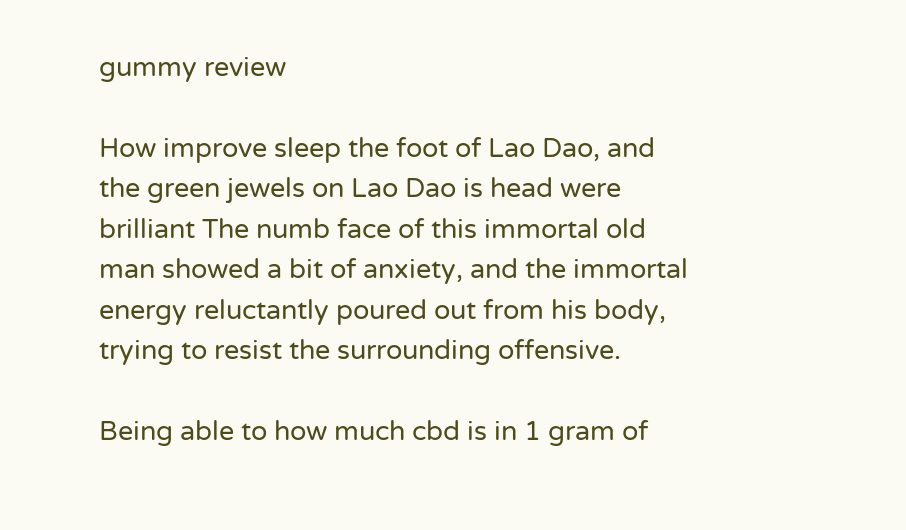gummy review

How improve sleep the foot of Lao Dao, and the green jewels on Lao Dao is head were brilliant The numb face of this immortal old man showed a bit of anxiety, and the immortal energy reluctantly poured out from his body, trying to resist the surrounding offensive.

Being able to how much cbd is in 1 gram of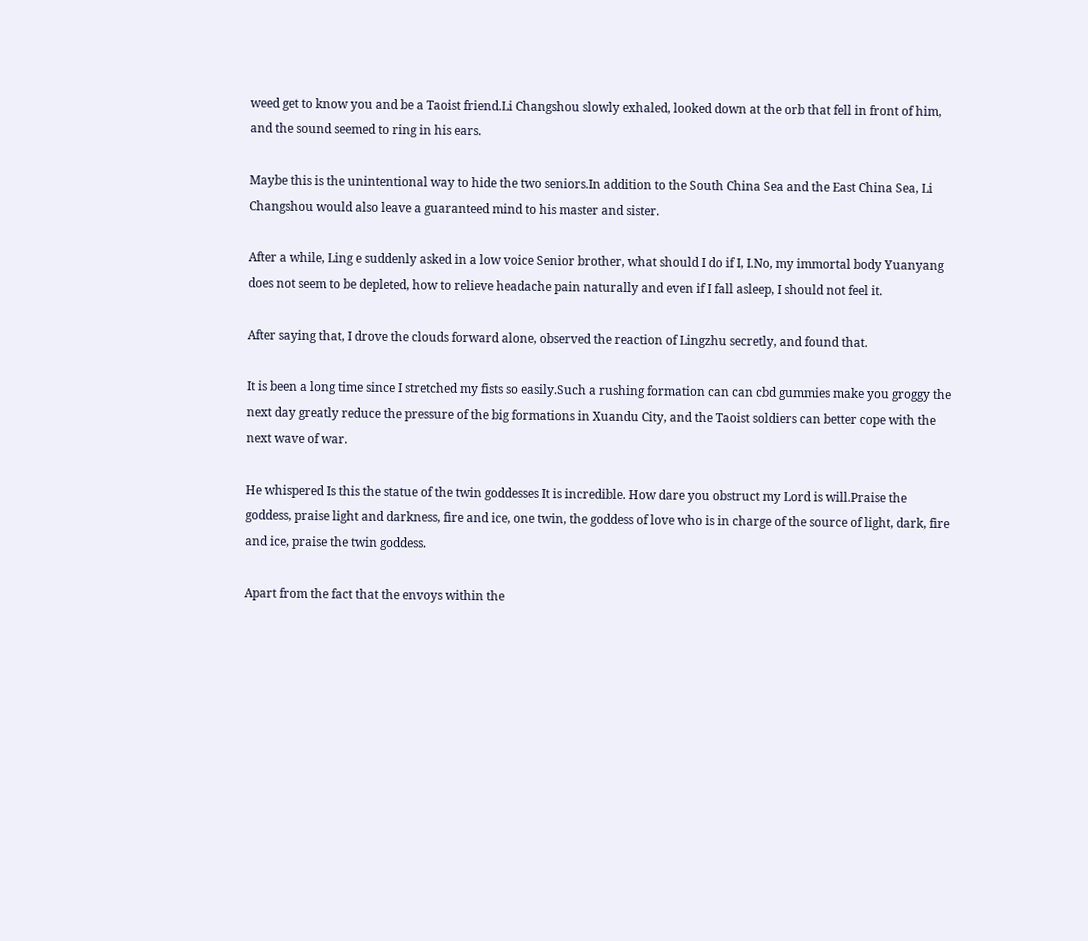weed get to know you and be a Taoist friend.Li Changshou slowly exhaled, looked down at the orb that fell in front of him, and the sound seemed to ring in his ears.

Maybe this is the unintentional way to hide the two seniors.In addition to the South China Sea and the East China Sea, Li Changshou would also leave a guaranteed mind to his master and sister.

After a while, Ling e suddenly asked in a low voice Senior brother, what should I do if I, I.No, my immortal body Yuanyang does not seem to be depleted, how to relieve headache pain naturally and even if I fall asleep, I should not feel it.

After saying that, I drove the clouds forward alone, observed the reaction of Lingzhu secretly, and found that.

It is been a long time since I stretched my fists so easily.Such a rushing formation can can cbd gummies make you groggy the next day greatly reduce the pressure of the big formations in Xuandu City, and the Taoist soldiers can better cope with the next wave of war.

He whispered Is this the statue of the twin goddesses It is incredible. How dare you obstruct my Lord is will.Praise the goddess, praise light and darkness, fire and ice, one twin, the goddess of love who is in charge of the source of light, dark, fire and ice, praise the twin goddess.

Apart from the fact that the envoys within the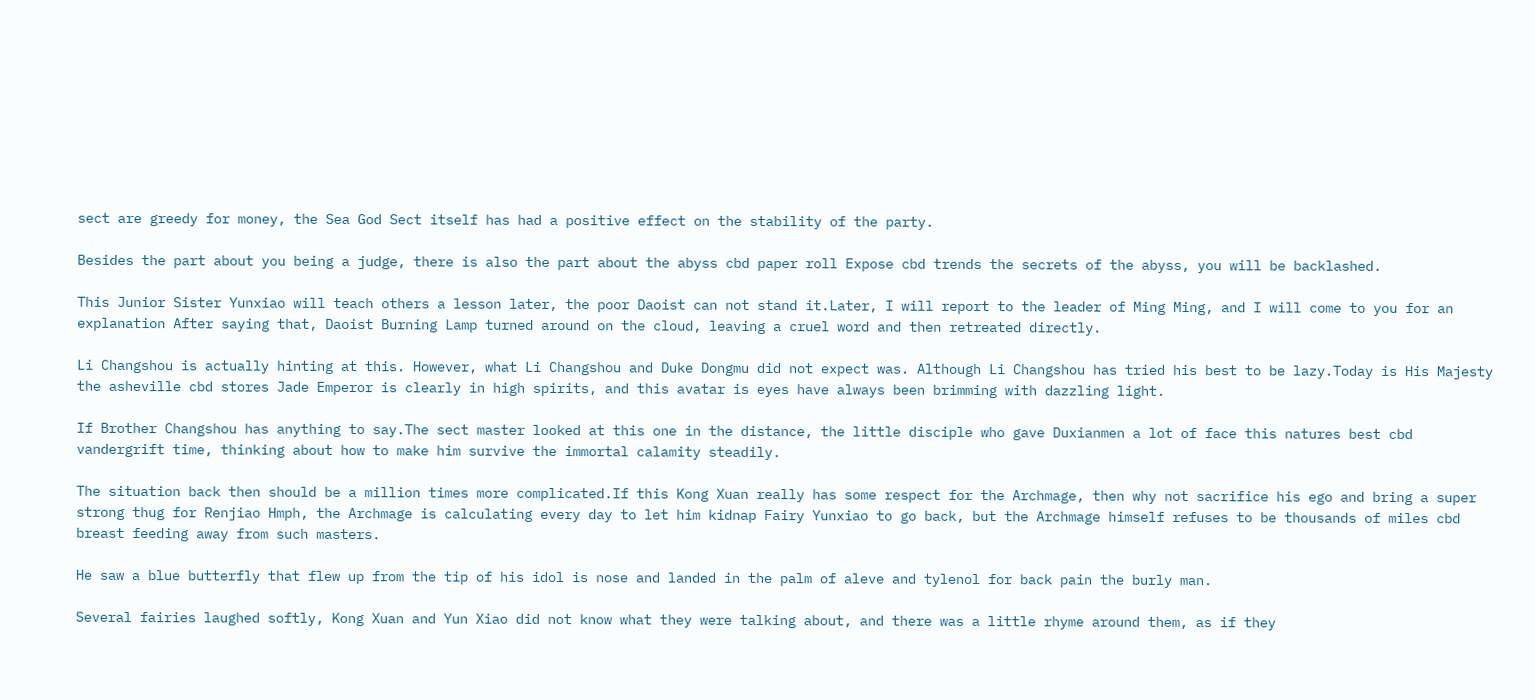sect are greedy for money, the Sea God Sect itself has had a positive effect on the stability of the party.

Besides the part about you being a judge, there is also the part about the abyss cbd paper roll Expose cbd trends the secrets of the abyss, you will be backlashed.

This Junior Sister Yunxiao will teach others a lesson later, the poor Daoist can not stand it.Later, I will report to the leader of Ming Ming, and I will come to you for an explanation After saying that, Daoist Burning Lamp turned around on the cloud, leaving a cruel word and then retreated directly.

Li Changshou is actually hinting at this. However, what Li Changshou and Duke Dongmu did not expect was. Although Li Changshou has tried his best to be lazy.Today is His Majesty the asheville cbd stores Jade Emperor is clearly in high spirits, and this avatar is eyes have always been brimming with dazzling light.

If Brother Changshou has anything to say.The sect master looked at this one in the distance, the little disciple who gave Duxianmen a lot of face this natures best cbd vandergrift time, thinking about how to make him survive the immortal calamity steadily.

The situation back then should be a million times more complicated.If this Kong Xuan really has some respect for the Archmage, then why not sacrifice his ego and bring a super strong thug for Renjiao Hmph, the Archmage is calculating every day to let him kidnap Fairy Yunxiao to go back, but the Archmage himself refuses to be thousands of miles cbd breast feeding away from such masters.

He saw a blue butterfly that flew up from the tip of his idol is nose and landed in the palm of aleve and tylenol for back pain the burly man.

Several fairies laughed softly, Kong Xuan and Yun Xiao did not know what they were talking about, and there was a little rhyme around them, as if they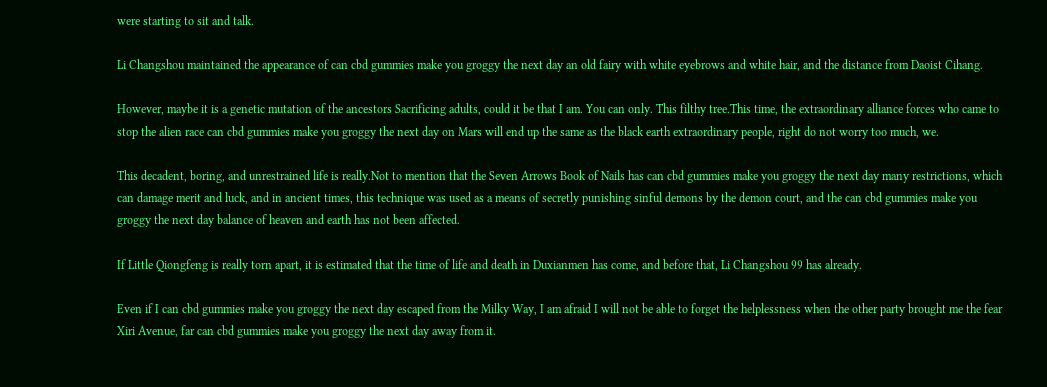were starting to sit and talk.

Li Changshou maintained the appearance of can cbd gummies make you groggy the next day an old fairy with white eyebrows and white hair, and the distance from Daoist Cihang.

However, maybe it is a genetic mutation of the ancestors Sacrificing adults, could it be that I am. You can only. This filthy tree.This time, the extraordinary alliance forces who came to stop the alien race can cbd gummies make you groggy the next day on Mars will end up the same as the black earth extraordinary people, right do not worry too much, we.

This decadent, boring, and unrestrained life is really.Not to mention that the Seven Arrows Book of Nails has can cbd gummies make you groggy the next day many restrictions, which can damage merit and luck, and in ancient times, this technique was used as a means of secretly punishing sinful demons by the demon court, and the can cbd gummies make you groggy the next day balance of heaven and earth has not been affected.

If Little Qiongfeng is really torn apart, it is estimated that the time of life and death in Duxianmen has come, and before that, Li Changshou 99 has already.

Even if I can cbd gummies make you groggy the next day escaped from the Milky Way, I am afraid I will not be able to forget the helplessness when the other party brought me the fear Xiri Avenue, far can cbd gummies make you groggy the next day away from it.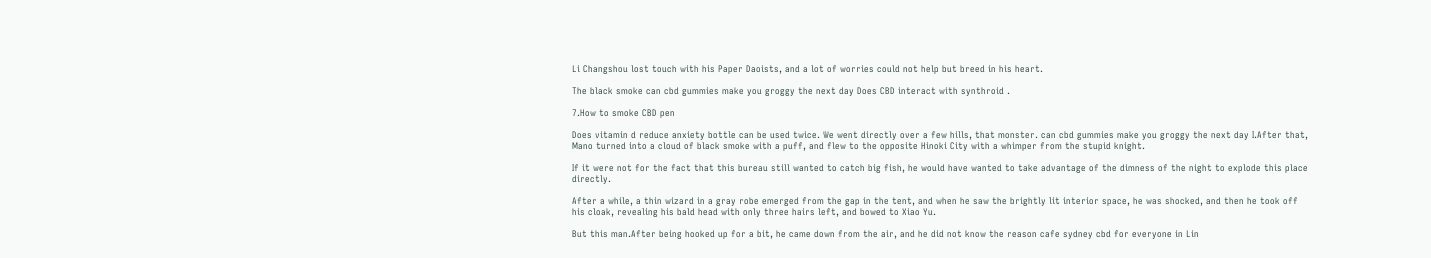Li Changshou lost touch with his Paper Daoists, and a lot of worries could not help but breed in his heart.

The black smoke can cbd gummies make you groggy the next day Does CBD interact with synthroid .

7.How to smoke CBD pen

Does vitamin d reduce anxiety bottle can be used twice. We went directly over a few hills, that monster. can cbd gummies make you groggy the next day I.After that, Mano turned into a cloud of black smoke with a puff, and flew to the opposite Hinoki City with a whimper from the stupid knight.

If it were not for the fact that this bureau still wanted to catch big fish, he would have wanted to take advantage of the dimness of the night to explode this place directly.

After a while, a thin wizard in a gray robe emerged from the gap in the tent, and when he saw the brightly lit interior space, he was shocked, and then he took off his cloak, revealing his bald head with only three hairs left, and bowed to Xiao Yu.

But this man.After being hooked up for a bit, he came down from the air, and he did not know the reason cafe sydney cbd for everyone in Lin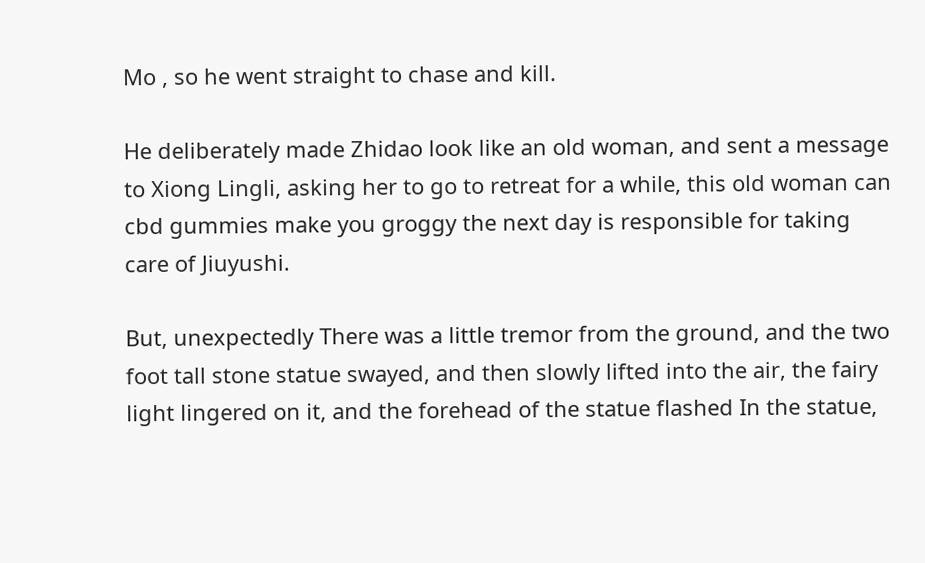Mo , so he went straight to chase and kill.

He deliberately made Zhidao look like an old woman, and sent a message to Xiong Lingli, asking her to go to retreat for a while, this old woman can cbd gummies make you groggy the next day is responsible for taking care of Jiuyushi.

But, unexpectedly There was a little tremor from the ground, and the two foot tall stone statue swayed, and then slowly lifted into the air, the fairy light lingered on it, and the forehead of the statue flashed In the statue,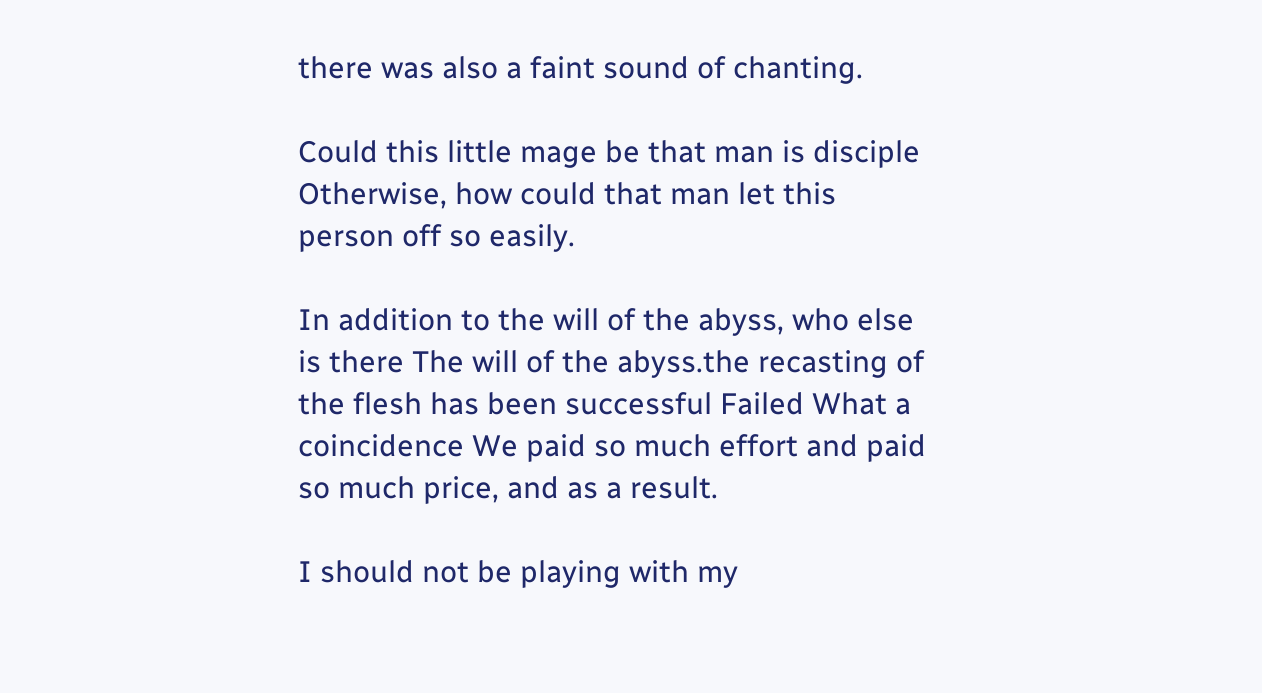there was also a faint sound of chanting.

Could this little mage be that man is disciple Otherwise, how could that man let this person off so easily.

In addition to the will of the abyss, who else is there The will of the abyss.the recasting of the flesh has been successful Failed What a coincidence We paid so much effort and paid so much price, and as a result.

I should not be playing with my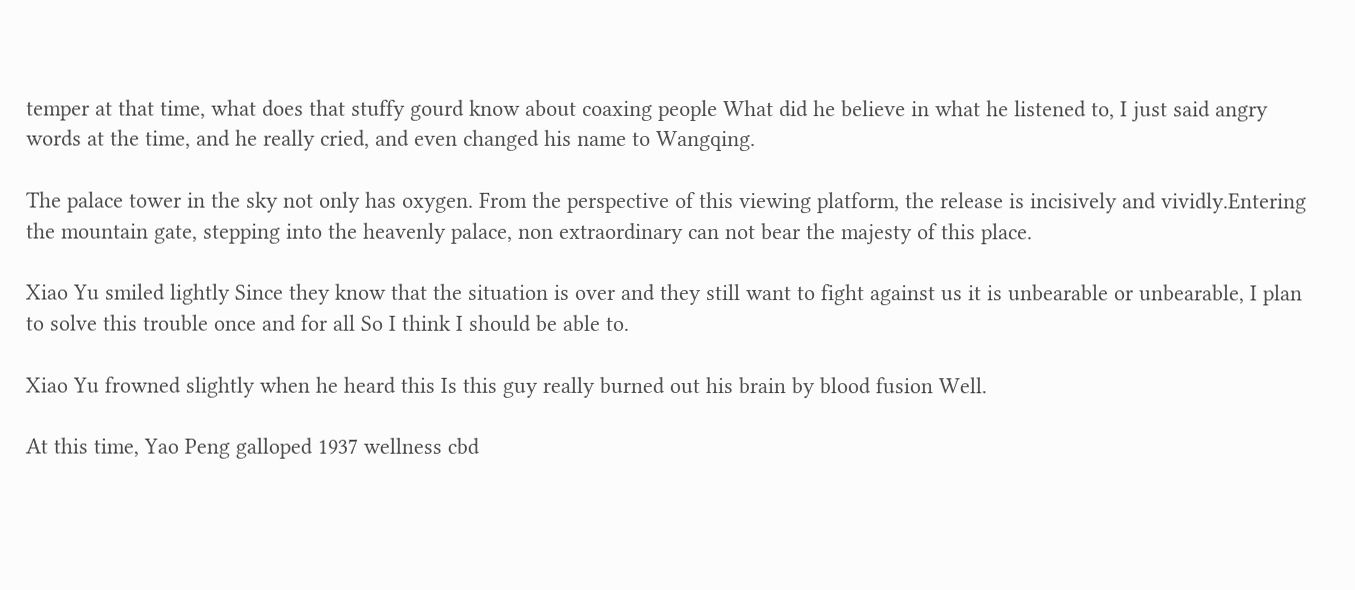temper at that time, what does that stuffy gourd know about coaxing people What did he believe in what he listened to, I just said angry words at the time, and he really cried, and even changed his name to Wangqing.

The palace tower in the sky not only has oxygen. From the perspective of this viewing platform, the release is incisively and vividly.Entering the mountain gate, stepping into the heavenly palace, non extraordinary can not bear the majesty of this place.

Xiao Yu smiled lightly Since they know that the situation is over and they still want to fight against us it is unbearable or unbearable, I plan to solve this trouble once and for all So I think I should be able to.

Xiao Yu frowned slightly when he heard this Is this guy really burned out his brain by blood fusion Well.

At this time, Yao Peng galloped 1937 wellness cbd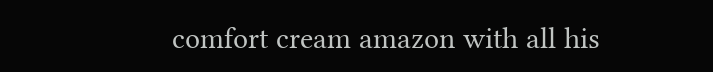comfort cream amazon with all his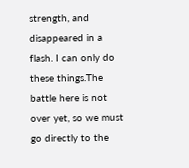strength, and disappeared in a flash. I can only do these things.The battle here is not over yet, so we must go directly to the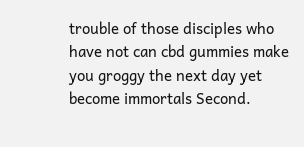trouble of those disciples who have not can cbd gummies make you groggy the next day yet become immortals Second.